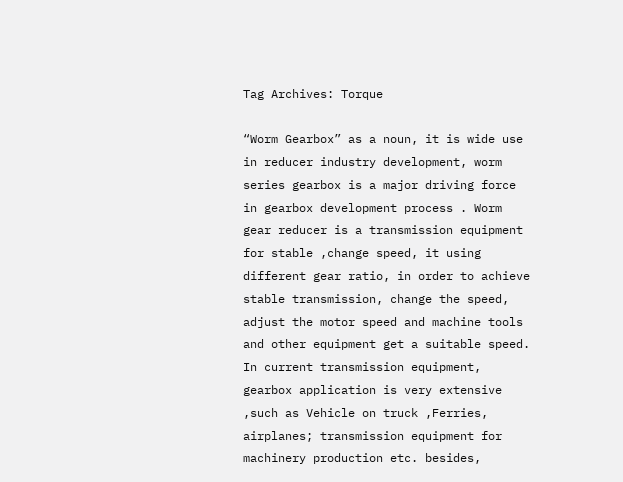Tag Archives: Torque

“Worm Gearbox” as a noun, it is wide use in reducer industry development, worm series gearbox is a major driving force in gearbox development process . Worm gear reducer is a transmission equipment for stable ,change speed, it using different gear ratio, in order to achieve stable transmission, change the speed, adjust the motor speed and machine tools and other equipment get a suitable speed. In current transmission equipment, gearbox application is very extensive ,such as Vehicle on truck ,Ferries, airplanes; transmission equipment for machinery production etc. besides,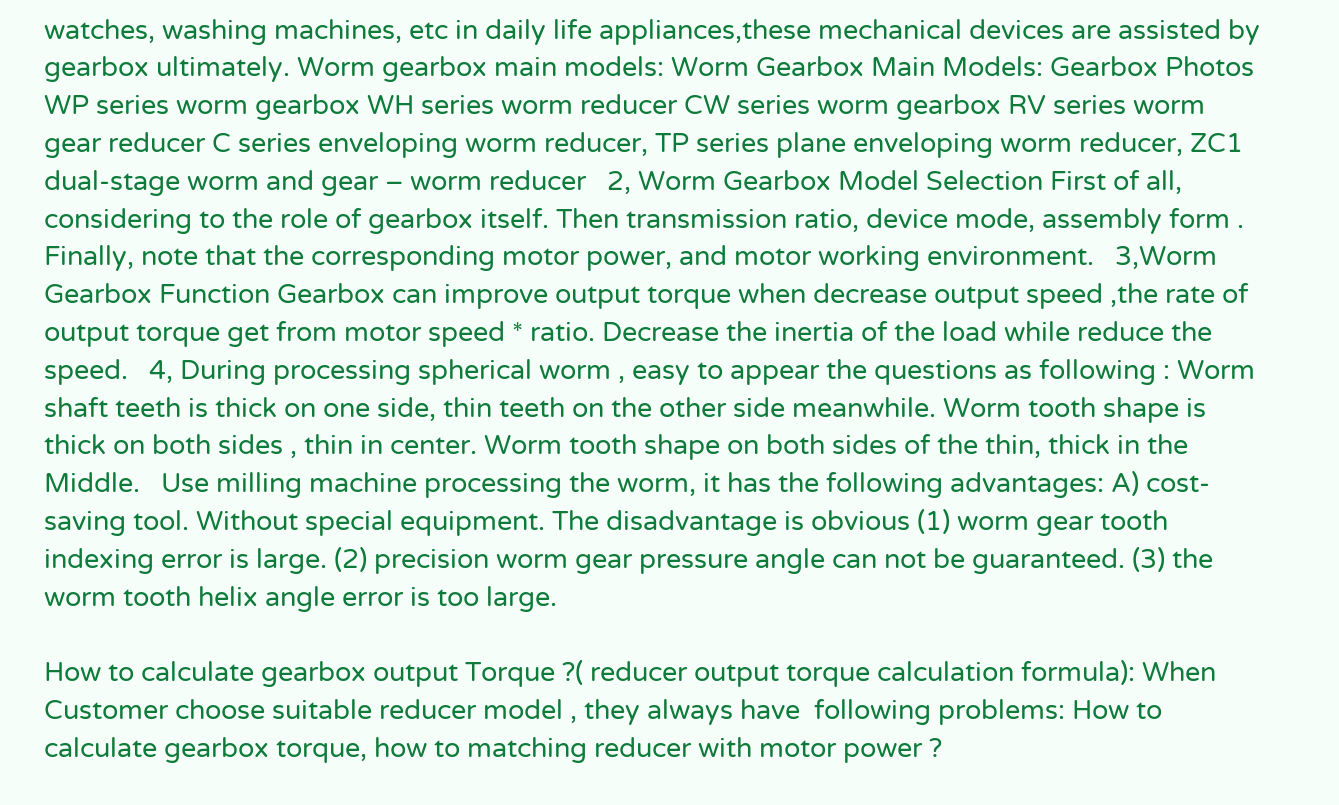watches, washing machines, etc in daily life appliances,these mechanical devices are assisted by gearbox ultimately. Worm gearbox main models: Worm Gearbox Main Models: Gearbox Photos WP series worm gearbox WH series worm reducer CW series worm gearbox RV series worm gear reducer C series enveloping worm reducer, TP series plane enveloping worm reducer, ZC1 dual-stage worm and gear – worm reducer   2, Worm Gearbox Model Selection First of all,  considering to the role of gearbox itself. Then transmission ratio, device mode, assembly form . Finally, note that the corresponding motor power, and motor working environment.   3,Worm Gearbox Function Gearbox can improve output torque when decrease output speed ,the rate of output torque get from motor speed * ratio. Decrease the inertia of the load while reduce the speed.   4, During processing spherical worm , easy to appear the questions as following : Worm shaft teeth is thick on one side, thin teeth on the other side meanwhile. Worm tooth shape is thick on both sides , thin in center. Worm tooth shape on both sides of the thin, thick in the Middle.   Use milling machine processing the worm, it has the following advantages: A) cost-saving tool. Without special equipment. The disadvantage is obvious (1) worm gear tooth indexing error is large. (2) precision worm gear pressure angle can not be guaranteed. (3) the worm tooth helix angle error is too large.

How to calculate gearbox output Torque ?( reducer output torque calculation formula): When Customer choose suitable reducer model , they always have  following problems: How to calculate gearbox torque, how to matching reducer with motor power ?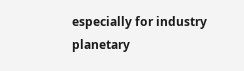especially for industry planetary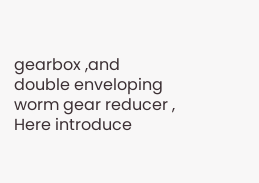gearbox ,and double enveloping worm gear reducer ,  Here introduce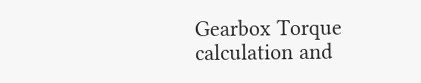Gearbox Torque calculation and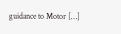guidance to Motor […]